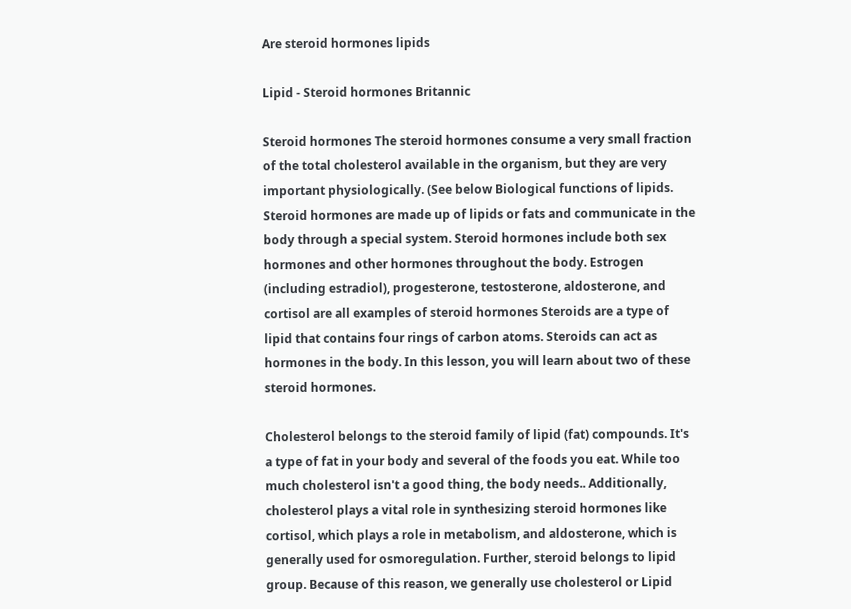Are steroid hormones lipids

Lipid - Steroid hormones Britannic

Steroid hormones The steroid hormones consume a very small fraction of the total cholesterol available in the organism, but they are very important physiologically. (See below Biological functions of lipids. Steroid hormones are made up of lipids or fats and communicate in the body through a special system. Steroid hormones include both sex hormones and other hormones throughout the body. Estrogen (including estradiol), progesterone, testosterone, aldosterone, and cortisol are all examples of steroid hormones Steroids are a type of lipid that contains four rings of carbon atoms. Steroids can act as hormones in the body. In this lesson, you will learn about two of these steroid hormones.

Cholesterol belongs to the steroid family of lipid (fat) compounds. It's a type of fat in your body and several of the foods you eat. While too much cholesterol isn't a good thing, the body needs.. Additionally, cholesterol plays a vital role in synthesizing steroid hormones like cortisol, which plays a role in metabolism, and aldosterone, which is generally used for osmoregulation. Further, steroid belongs to lipid group. Because of this reason, we generally use cholesterol or Lipid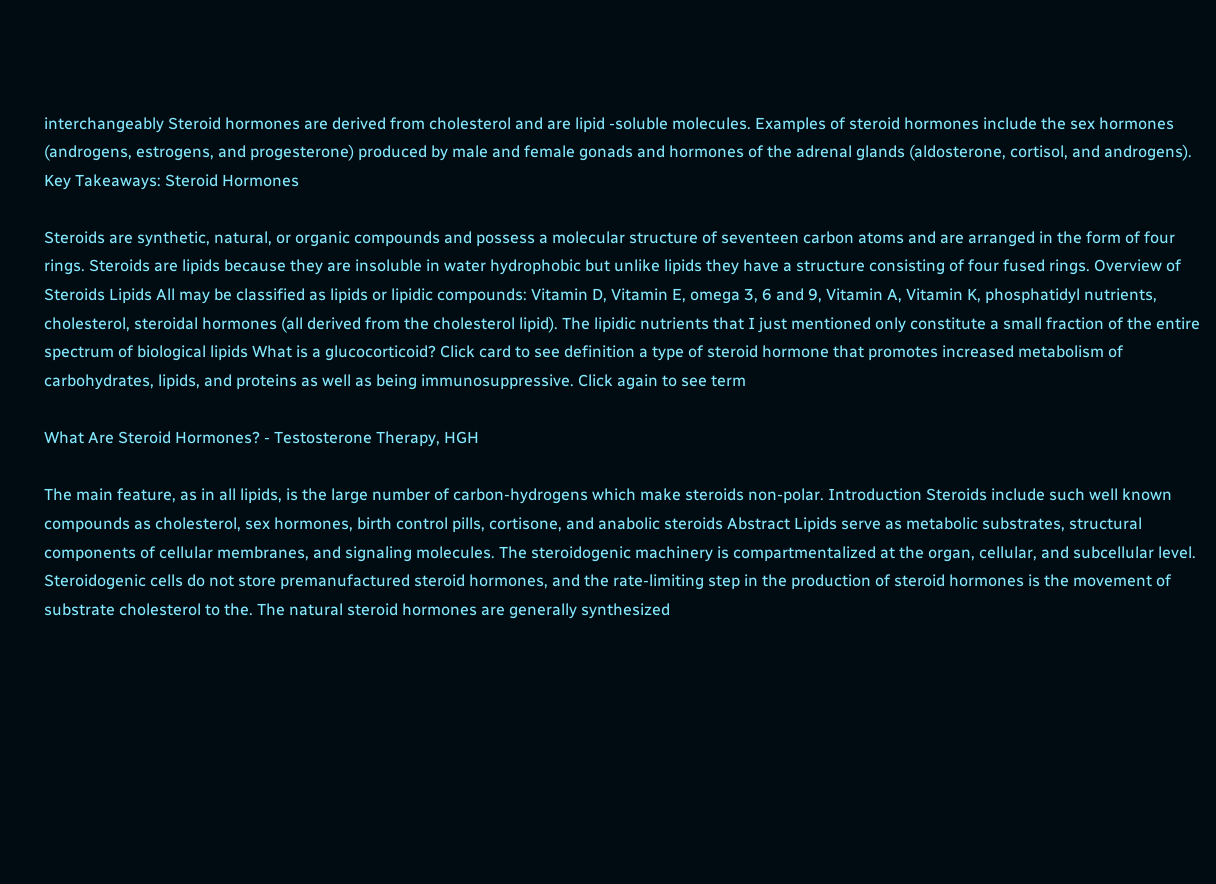interchangeably Steroid hormones are derived from cholesterol and are lipid -soluble molecules. Examples of steroid hormones include the sex hormones (androgens, estrogens, and progesterone) produced by male and female gonads and hormones of the adrenal glands (aldosterone, cortisol, and androgens). Key Takeaways: Steroid Hormones

Steroids are synthetic, natural, or organic compounds and possess a molecular structure of seventeen carbon atoms and are arranged in the form of four rings. Steroids are lipids because they are insoluble in water hydrophobic but unlike lipids they have a structure consisting of four fused rings. Overview of Steroids Lipids All may be classified as lipids or lipidic compounds: Vitamin D, Vitamin E, omega 3, 6 and 9, Vitamin A, Vitamin K, phosphatidyl nutrients, cholesterol, steroidal hormones (all derived from the cholesterol lipid). The lipidic nutrients that I just mentioned only constitute a small fraction of the entire spectrum of biological lipids What is a glucocorticoid? Click card to see definition a type of steroid hormone that promotes increased metabolism of carbohydrates, lipids, and proteins as well as being immunosuppressive. Click again to see term

What Are Steroid Hormones? - Testosterone Therapy, HGH

The main feature, as in all lipids, is the large number of carbon-hydrogens which make steroids non-polar. Introduction Steroids include such well known compounds as cholesterol, sex hormones, birth control pills, cortisone, and anabolic steroids Abstract Lipids serve as metabolic substrates, structural components of cellular membranes, and signaling molecules. The steroidogenic machinery is compartmentalized at the organ, cellular, and subcellular level. Steroidogenic cells do not store premanufactured steroid hormones, and the rate-limiting step in the production of steroid hormones is the movement of substrate cholesterol to the. The natural steroid hormones are generally synthesized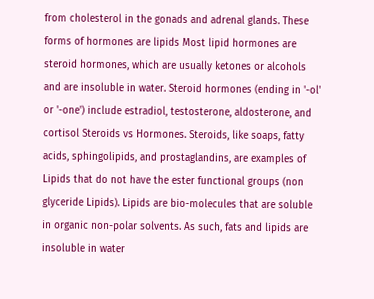from cholesterol in the gonads and adrenal glands. These forms of hormones are lipids Most lipid hormones are steroid hormones, which are usually ketones or alcohols and are insoluble in water. Steroid hormones (ending in '-ol' or '-one') include estradiol, testosterone, aldosterone, and cortisol Steroids vs Hormones. Steroids, like soaps, fatty acids, sphingolipids, and prostaglandins, are examples of Lipids that do not have the ester functional groups (non glyceride Lipids). Lipids are bio-molecules that are soluble in organic non-polar solvents. As such, fats and lipids are insoluble in water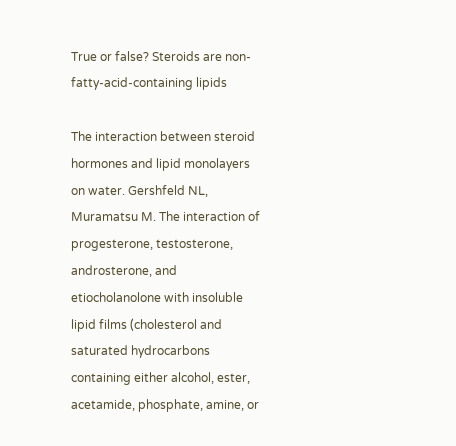True or false? Steroids are non-fatty-acid-containing lipids

The interaction between steroid hormones and lipid monolayers on water. Gershfeld NL, Muramatsu M. The interaction of progesterone, testosterone, androsterone, and etiocholanolone with insoluble lipid films (cholesterol and saturated hydrocarbons containing either alcohol, ester, acetamide, phosphate, amine, or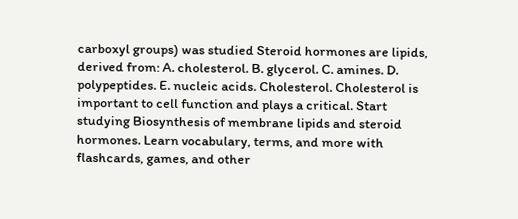carboxyl groups) was studied Steroid hormones are lipids, derived from: A. cholesterol. B. glycerol. C. amines. D. polypeptides. E. nucleic acids. Cholesterol. Cholesterol is important to cell function and plays a critical. Start studying Biosynthesis of membrane lipids and steroid hormones. Learn vocabulary, terms, and more with flashcards, games, and other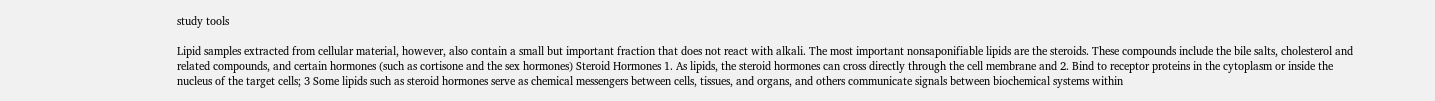study tools

Lipid samples extracted from cellular material, however, also contain a small but important fraction that does not react with alkali. The most important nonsaponifiable lipids are the steroids. These compounds include the bile salts, cholesterol and related compounds, and certain hormones (such as cortisone and the sex hormones) Steroid Hormones 1. As lipids, the steroid hormones can cross directly through the cell membrane and 2. Bind to receptor proteins in the cytoplasm or inside the nucleus of the target cells; 3 Some lipids such as steroid hormones serve as chemical messengers between cells, tissues, and organs, and others communicate signals between biochemical systems within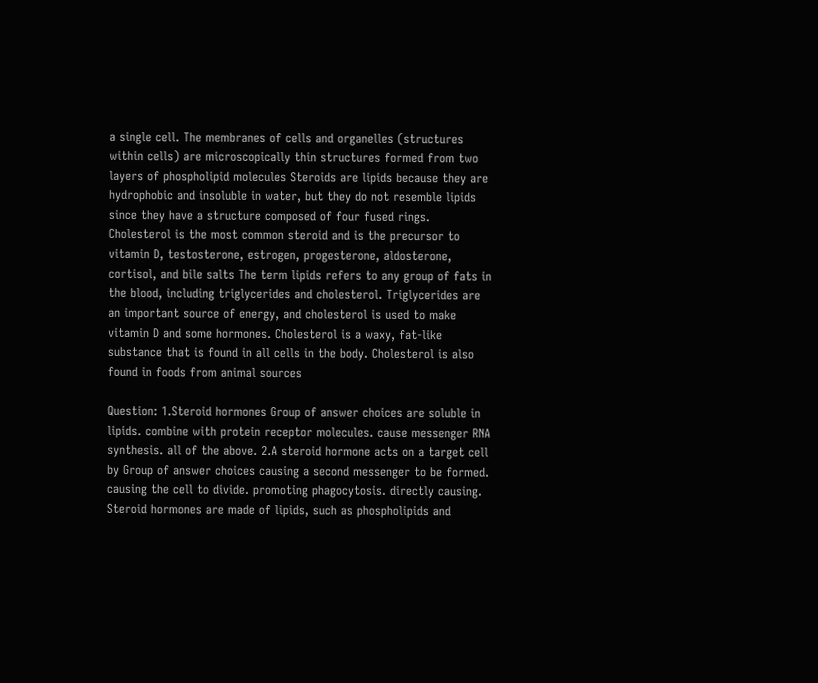a single cell. The membranes of cells and organelles (structures within cells) are microscopically thin structures formed from two layers of phospholipid molecules Steroids are lipids because they are hydrophobic and insoluble in water, but they do not resemble lipids since they have a structure composed of four fused rings. Cholesterol is the most common steroid and is the precursor to vitamin D, testosterone, estrogen, progesterone, aldosterone, cortisol, and bile salts The term lipids refers to any group of fats in the blood, including triglycerides and cholesterol. Triglycerides are an important source of energy, and cholesterol is used to make vitamin D and some hormones. Cholesterol is a waxy, fat-like substance that is found in all cells in the body. Cholesterol is also found in foods from animal sources

Question: 1.Steroid hormones Group of answer choices are soluble in lipids. combine with protein receptor molecules. cause messenger RNA synthesis. all of the above. 2.A steroid hormone acts on a target cell by Group of answer choices causing a second messenger to be formed. causing the cell to divide. promoting phagocytosis. directly causing. Steroid hormones are made of lipids, such as phospholipids and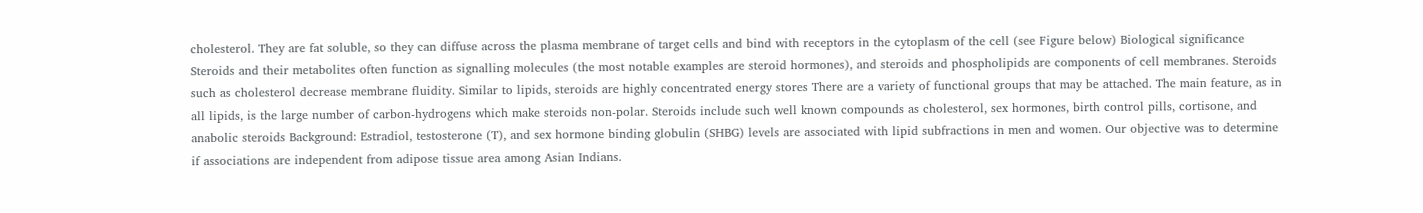cholesterol. They are fat soluble, so they can diffuse across the plasma membrane of target cells and bind with receptors in the cytoplasm of the cell (see Figure below) Biological significance Steroids and their metabolites often function as signalling molecules (the most notable examples are steroid hormones), and steroids and phospholipids are components of cell membranes. Steroids such as cholesterol decrease membrane fluidity. Similar to lipids, steroids are highly concentrated energy stores There are a variety of functional groups that may be attached. The main feature, as in all lipids, is the large number of carbon-hydrogens which make steroids non-polar. Steroids include such well known compounds as cholesterol, sex hormones, birth control pills, cortisone, and anabolic steroids Background: Estradiol, testosterone (T), and sex hormone binding globulin (SHBG) levels are associated with lipid subfractions in men and women. Our objective was to determine if associations are independent from adipose tissue area among Asian Indians.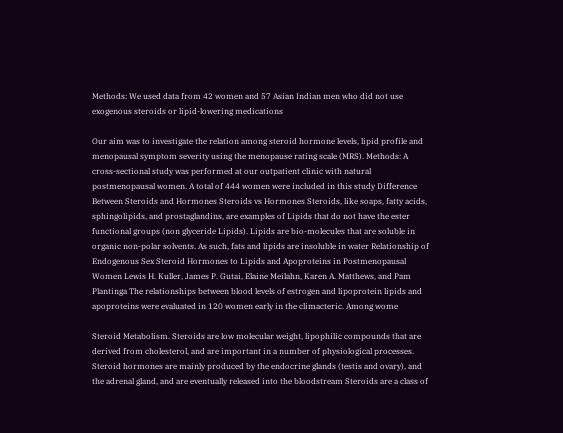Methods: We used data from 42 women and 57 Asian Indian men who did not use exogenous steroids or lipid-lowering medications

Our aim was to investigate the relation among steroid hormone levels, lipid profile and menopausal symptom severity using the menopause rating scale (MRS). Methods: A cross-sectional study was performed at our outpatient clinic with natural postmenopausal women. A total of 444 women were included in this study Difference Between Steroids and Hormones Steroids vs Hormones Steroids, like soaps, fatty acids, sphingolipids, and prostaglandins, are examples of Lipids that do not have the ester functional groups (non glyceride Lipids). Lipids are bio-molecules that are soluble in organic non-polar solvents. As such, fats and lipids are insoluble in water Relationship of Endogenous Sex Steroid Hormones to Lipids and Apoproteins in Postmenopausal Women Lewis H. Kuller, James P. Gutai, Elaine Meilahn, Karen A. Matthews, and Pam Plantinga The relationships between blood levels of estrogen and lipoprotein lipids and apoproteins were evaluated in 120 women early in the climacteric. Among wome

Steroid Metabolism. Steroids are low molecular weight, lipophilic compounds that are derived from cholesterol, and are important in a number of physiological processes. Steroid hormones are mainly produced by the endocrine glands (testis and ovary), and the adrenal gland, and are eventually released into the bloodstream Steroids are a class of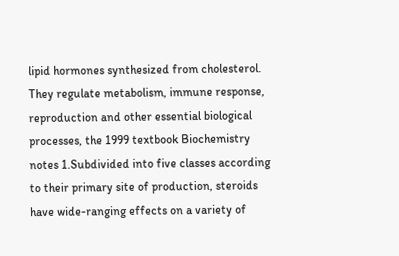lipid hormones synthesized from cholesterol. They regulate metabolism, immune response, reproduction and other essential biological processes, the 1999 textbook Biochemistry notes 1.Subdivided into five classes according to their primary site of production, steroids have wide-ranging effects on a variety of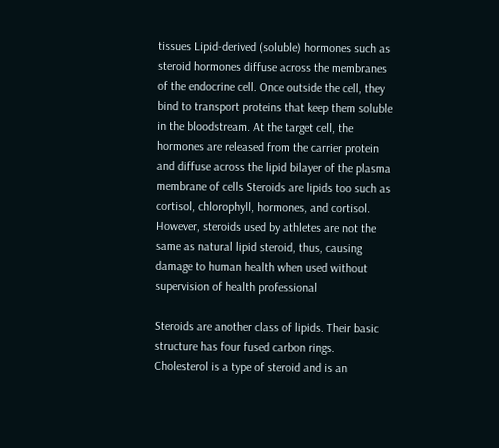tissues Lipid-derived (soluble) hormones such as steroid hormones diffuse across the membranes of the endocrine cell. Once outside the cell, they bind to transport proteins that keep them soluble in the bloodstream. At the target cell, the hormones are released from the carrier protein and diffuse across the lipid bilayer of the plasma membrane of cells Steroids are lipids too such as cortisol, chlorophyll, hormones, and cortisol. However, steroids used by athletes are not the same as natural lipid steroid, thus, causing damage to human health when used without supervision of health professional

Steroids are another class of lipids. Their basic structure has four fused carbon rings. Cholesterol is a type of steroid and is an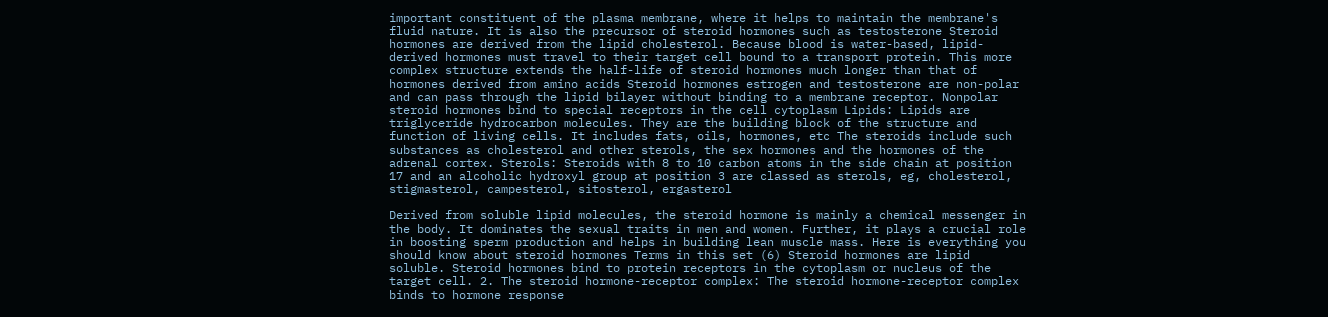important constituent of the plasma membrane, where it helps to maintain the membrane's fluid nature. It is also the precursor of steroid hormones such as testosterone Steroid hormones are derived from the lipid cholesterol. Because blood is water-based, lipid-derived hormones must travel to their target cell bound to a transport protein. This more complex structure extends the half-life of steroid hormones much longer than that of hormones derived from amino acids Steroid hormones estrogen and testosterone are non-polar and can pass through the lipid bilayer without binding to a membrane receptor. Nonpolar steroid hormones bind to special receptors in the cell cytoplasm Lipids: Lipids are triglyceride hydrocarbon molecules. They are the building block of the structure and function of living cells. It includes fats, oils, hormones, etc The steroids include such substances as cholesterol and other sterols, the sex hormones and the hormones of the adrenal cortex. Sterols: Steroids with 8 to 10 carbon atoms in the side chain at position 17 and an alcoholic hydroxyl group at position 3 are classed as sterols, eg, cholesterol, stigmasterol, campesterol, sitosterol, ergasterol

Derived from soluble lipid molecules, the steroid hormone is mainly a chemical messenger in the body. It dominates the sexual traits in men and women. Further, it plays a crucial role in boosting sperm production and helps in building lean muscle mass. Here is everything you should know about steroid hormones Terms in this set (6) Steroid hormones are lipid soluble. Steroid hormones bind to protein receptors in the cytoplasm or nucleus of the target cell. 2. The steroid hormone-receptor complex: The steroid hormone-receptor complex binds to hormone response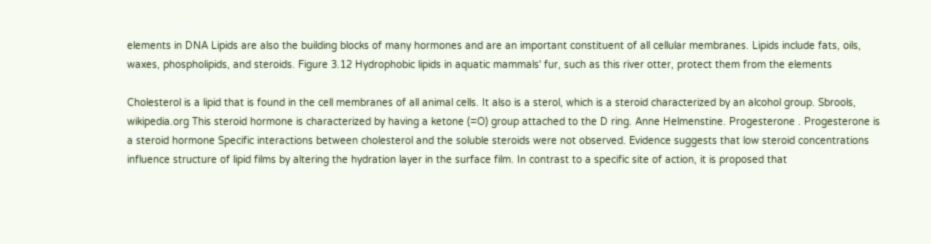elements in DNA Lipids are also the building blocks of many hormones and are an important constituent of all cellular membranes. Lipids include fats, oils, waxes, phospholipids, and steroids. Figure 3.12 Hydrophobic lipids in aquatic mammals' fur, such as this river otter, protect them from the elements

Cholesterol is a lipid that is found in the cell membranes of all animal cells. It also is a sterol, which is a steroid characterized by an alcohol group. Sbrools, wikipedia.org This steroid hormone is characterized by having a ketone (=O) group attached to the D ring. Anne Helmenstine. Progesterone . Progesterone is a steroid hormone Specific interactions between cholesterol and the soluble steroids were not observed. Evidence suggests that low steroid concentrations influence structure of lipid films by altering the hydration layer in the surface film. In contrast to a specific site of action, it is proposed that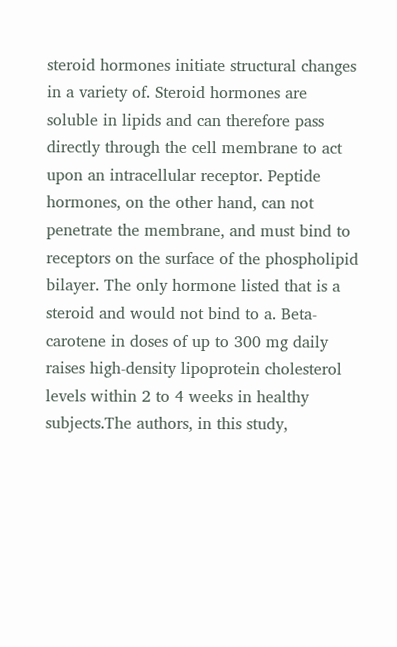steroid hormones initiate structural changes in a variety of. Steroid hormones are soluble in lipids and can therefore pass directly through the cell membrane to act upon an intracellular receptor. Peptide hormones, on the other hand, can not penetrate the membrane, and must bind to receptors on the surface of the phospholipid bilayer. The only hormone listed that is a steroid and would not bind to a. Beta-carotene in doses of up to 300 mg daily raises high-density lipoprotein cholesterol levels within 2 to 4 weeks in healthy subjects.The authors, in this study,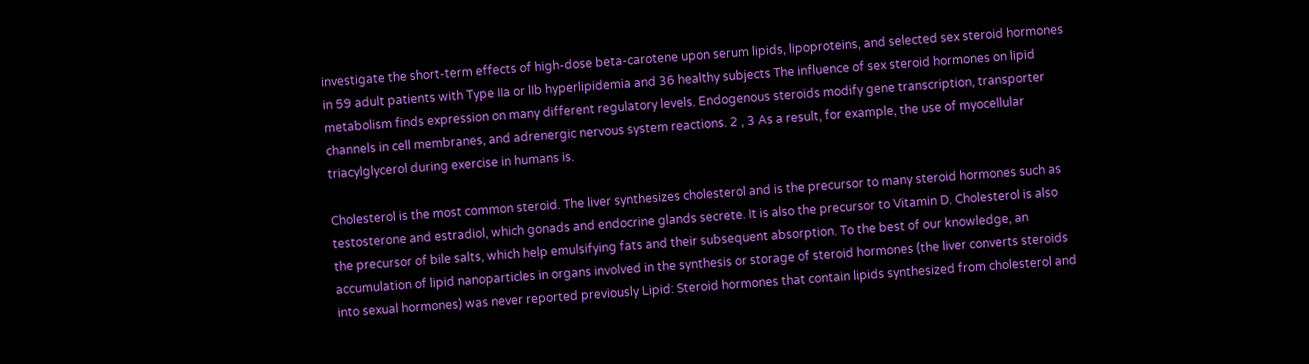investigate the short-term effects of high-dose beta-carotene upon serum lipids, lipoproteins, and selected sex steroid hormones in 59 adult patients with Type IIa or lIb hyperlipidemia and 36 healthy subjects The influence of sex steroid hormones on lipid metabolism finds expression on many different regulatory levels. Endogenous steroids modify gene transcription, transporter channels in cell membranes, and adrenergic nervous system reactions. 2 , 3 As a result, for example, the use of myocellular triacylglycerol during exercise in humans is.

Cholesterol is the most common steroid. The liver synthesizes cholesterol and is the precursor to many steroid hormones such as testosterone and estradiol, which gonads and endocrine glands secrete. It is also the precursor to Vitamin D. Cholesterol is also the precursor of bile salts, which help emulsifying fats and their subsequent absorption. To the best of our knowledge, an accumulation of lipid nanoparticles in organs involved in the synthesis or storage of steroid hormones (the liver converts steroids into sexual hormones) was never reported previously Lipid: Steroid hormones that contain lipids synthesized from cholesterol and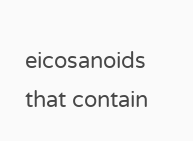eicosanoids that contain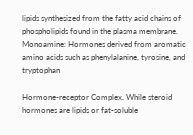lipids synthesized from the fatty acid chains of phospholipids found in the plasma membrane. Monoamine: Hormones derived from aromatic amino acids such as phenylalanine, tyrosine, and tryptophan

Hormone-receptor Complex. While steroid hormones are lipids or fat-soluble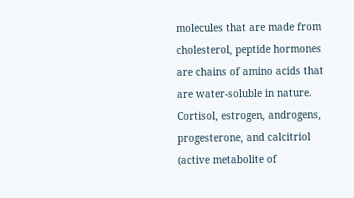molecules that are made from cholesterol, peptide hormones are chains of amino acids that are water-soluble in nature. Cortisol, estrogen, androgens, progesterone, and calcitriol (active metabolite of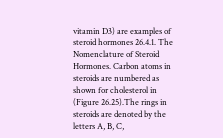vitamin D3) are examples of steroid hormones 26.4.1. The Nomenclature of Steroid Hormones. Carbon atoms in steroids are numbered as shown for cholesterol in (Figure 26.25).The rings in steroids are denoted by the letters A, B, C,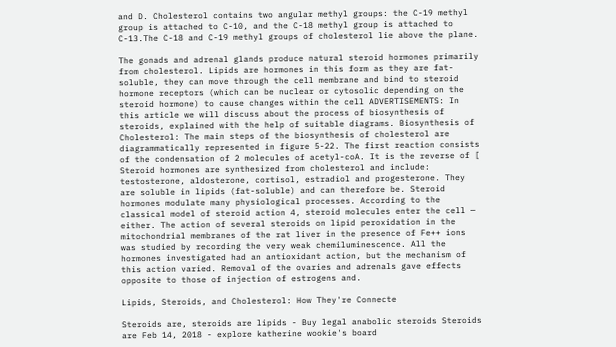and D. Cholesterol contains two angular methyl groups: the C-19 methyl group is attached to C-10, and the C-18 methyl group is attached to C-13.The C-18 and C-19 methyl groups of cholesterol lie above the plane.

The gonads and adrenal glands produce natural steroid hormones primarily from cholesterol. Lipids are hormones in this form as they are fat-soluble, they can move through the cell membrane and bind to steroid hormone receptors (which can be nuclear or cytosolic depending on the steroid hormone) to cause changes within the cell ADVERTISEMENTS: In this article we will discuss about the process of biosynthesis of steroids, explained with the help of suitable diagrams. Biosynthesis of Cholesterol: The main steps of the biosynthesis of cholesterol are diagrammatically represented in figure 5-22. The first reaction consists of the condensation of 2 molecules of acetyl-coA. It is the reverse of [ Steroid hormones are synthesized from cholesterol and include: testosterone, aldosterone, cortisol, estradiol and progesterone. They are soluble in lipids (fat-soluble) and can therefore be. Steroid hormones modulate many physiological processes. According to the classical model of steroid action 4, steroid molecules enter the cell — either. The action of several steroids on lipid peroxidation in the mitochondrial membranes of the rat liver in the presence of Fe++ ions was studied by recording the very weak chemiluminescence. All the hormones investigated had an antioxidant action, but the mechanism of this action varied. Removal of the ovaries and adrenals gave effects opposite to those of injection of estrogens and.

Lipids, Steroids, and Cholesterol: How They're Connecte

Steroids are, steroids are lipids - Buy legal anabolic steroids Steroids are Feb 14, 2018 - explore katherine wookie's board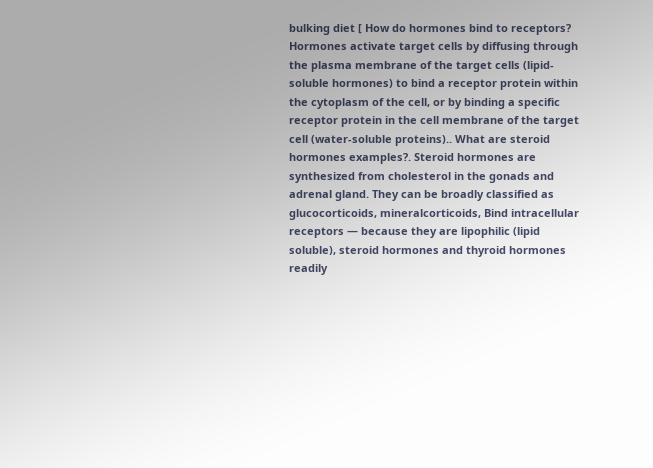bulking diet [ How do hormones bind to receptors? Hormones activate target cells by diffusing through the plasma membrane of the target cells (lipid-soluble hormones) to bind a receptor protein within the cytoplasm of the cell, or by binding a specific receptor protein in the cell membrane of the target cell (water-soluble proteins).. What are steroid hormones examples?. Steroid hormones are synthesized from cholesterol in the gonads and adrenal gland. They can be broadly classified as glucocorticoids, mineralcorticoids, Bind intracellular receptors — because they are lipophilic (lipid soluble), steroid hormones and thyroid hormones readily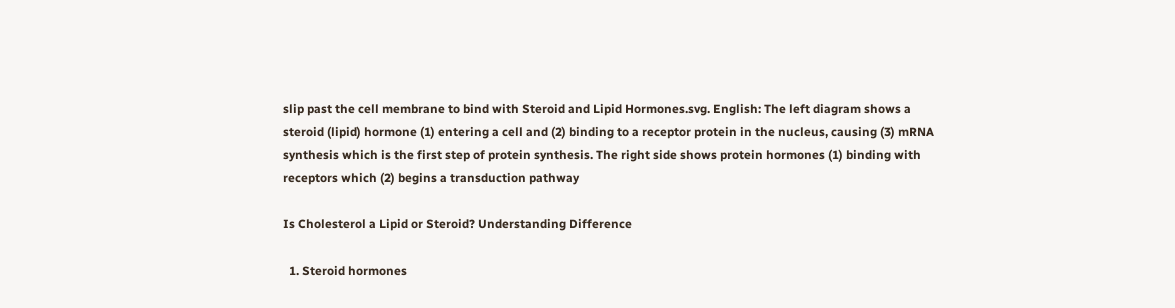slip past the cell membrane to bind with Steroid and Lipid Hormones.svg. English: The left diagram shows a steroid (lipid) hormone (1) entering a cell and (2) binding to a receptor protein in the nucleus, causing (3) mRNA synthesis which is the first step of protein synthesis. The right side shows protein hormones (1) binding with receptors which (2) begins a transduction pathway

Is Cholesterol a Lipid or Steroid? Understanding Difference

  1. Steroid hormones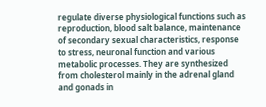regulate diverse physiological functions such as reproduction, blood salt balance, maintenance of secondary sexual characteristics, response to stress, neuronal function and various metabolic processes. They are synthesized from cholesterol mainly in the adrenal gland and gonads in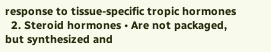response to tissue-specific tropic hormones
  2. Steroid hormones • Are not packaged, but synthesized and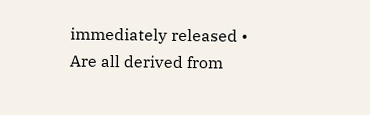immediately released • Are all derived from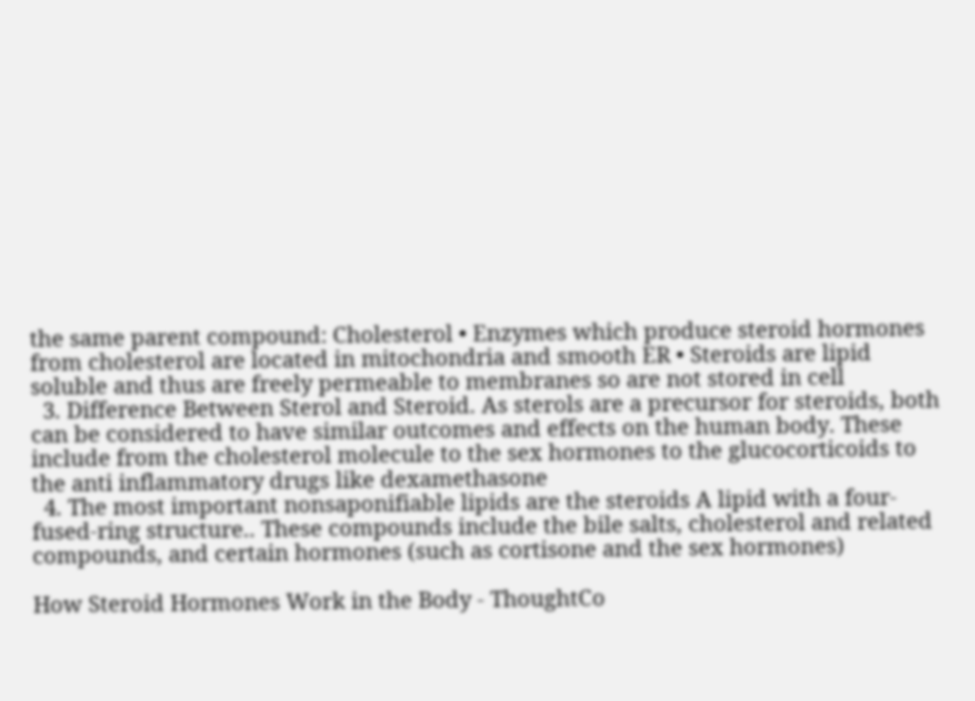the same parent compound: Cholesterol • Enzymes which produce steroid hormones from cholesterol are located in mitochondria and smooth ER • Steroids are lipid soluble and thus are freely permeable to membranes so are not stored in cell
  3. Difference Between Sterol and Steroid. As sterols are a precursor for steroids, both can be considered to have similar outcomes and effects on the human body. These include from the cholesterol molecule to the sex hormones to the glucocorticoids to the anti inflammatory drugs like dexamethasone
  4. The most important nonsaponifiable lipids are the steroids A lipid with a four-fused-ring structure.. These compounds include the bile salts, cholesterol and related compounds, and certain hormones (such as cortisone and the sex hormones)

How Steroid Hormones Work in the Body - ThoughtCo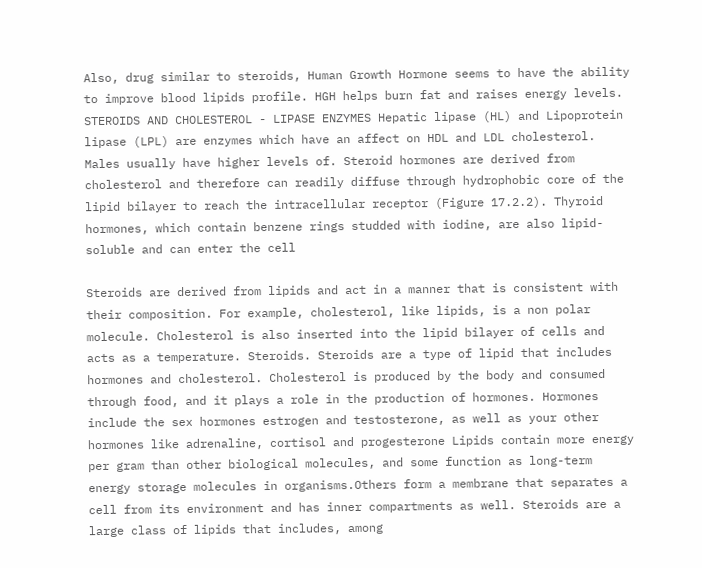Also, drug similar to steroids, Human Growth Hormone seems to have the ability to improve blood lipids profile. HGH helps burn fat and raises energy levels. STEROIDS AND CHOLESTEROL - LIPASE ENZYMES Hepatic lipase (HL) and Lipoprotein lipase (LPL) are enzymes which have an affect on HDL and LDL cholesterol. Males usually have higher levels of. Steroid hormones are derived from cholesterol and therefore can readily diffuse through hydrophobic core of the lipid bilayer to reach the intracellular receptor (Figure 17.2.2). Thyroid hormones, which contain benzene rings studded with iodine, are also lipid-soluble and can enter the cell

Steroids are derived from lipids and act in a manner that is consistent with their composition. For example, cholesterol, like lipids, is a non polar molecule. Cholesterol is also inserted into the lipid bilayer of cells and acts as a temperature. Steroids. Steroids are a type of lipid that includes hormones and cholesterol. Cholesterol is produced by the body and consumed through food, and it plays a role in the production of hormones. Hormones include the sex hormones estrogen and testosterone, as well as your other hormones like adrenaline, cortisol and progesterone Lipids contain more energy per gram than other biological molecules, and some function as long-term energy storage molecules in organisms.Others form a membrane that separates a cell from its environment and has inner compartments as well. Steroids are a large class of lipids that includes, among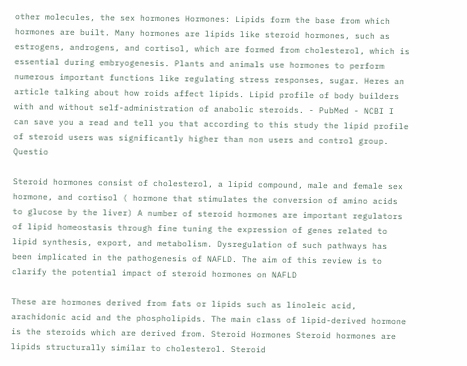other molecules, the sex hormones Hormones: Lipids form the base from which hormones are built. Many hormones are lipids like steroid hormones, such as estrogens, androgens, and cortisol, which are formed from cholesterol, which is essential during embryogenesis. Plants and animals use hormones to perform numerous important functions like regulating stress responses, sugar. Heres an article talking about how roids affect lipids. Lipid profile of body builders with and without self-administration of anabolic steroids. - PubMed - NCBI I can save you a read and tell you that according to this study the lipid profile of steroid users was significantly higher than non users and control group. Questio

Steroid hormones consist of cholesterol, a lipid compound, male and female sex hormone, and cortisol ( hormone that stimulates the conversion of amino acids to glucose by the liver) A number of steroid hormones are important regulators of lipid homeostasis through fine tuning the expression of genes related to lipid synthesis, export, and metabolism. Dysregulation of such pathways has been implicated in the pathogenesis of NAFLD. The aim of this review is to clarify the potential impact of steroid hormones on NAFLD

These are hormones derived from fats or lipids such as linoleic acid, arachidonic acid and the phospholipids. The main class of lipid-derived hormone is the steroids which are derived from. Steroid Hormones Steroid hormones are lipids structurally similar to cholesterol. Steroid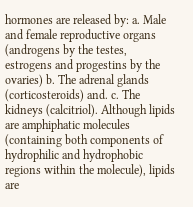hormones are released by: a. Male and female reproductive organs (androgens by the testes, estrogens and progestins by the ovaries) b. The adrenal glands (corticosteroids) and. c. The kidneys (calcitriol). Although lipids are amphiphatic molecules (containing both components of hydrophilic and hydrophobic regions within the molecule), lipids are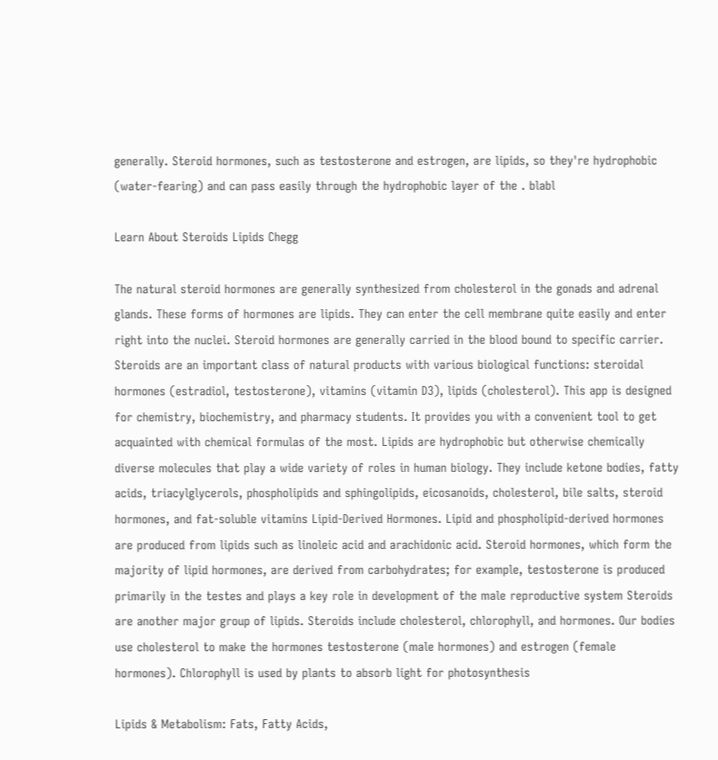generally. Steroid hormones, such as testosterone and estrogen, are lipids, so they're hydrophobic (water-fearing) and can pass easily through the hydrophobic layer of the . blabl

Learn About Steroids Lipids Chegg

The natural steroid hormones are generally synthesized from cholesterol in the gonads and adrenal glands. These forms of hormones are lipids. They can enter the cell membrane quite easily and enter right into the nuclei. Steroid hormones are generally carried in the blood bound to specific carrier. Steroids are an important class of natural products with various biological functions: steroidal hormones (estradiol, testosterone), vitamins (vitamin D3), lipids (cholesterol). This app is designed for chemistry, biochemistry, and pharmacy students. It provides you with a convenient tool to get acquainted with chemical formulas of the most. Lipids are hydrophobic but otherwise chemically diverse molecules that play a wide variety of roles in human biology. They include ketone bodies, fatty acids, triacylglycerols, phospholipids and sphingolipids, eicosanoids, cholesterol, bile salts, steroid hormones, and fat-soluble vitamins Lipid-Derived Hormones. Lipid and phospholipid-derived hormones are produced from lipids such as linoleic acid and arachidonic acid. Steroid hormones, which form the majority of lipid hormones, are derived from carbohydrates; for example, testosterone is produced primarily in the testes and plays a key role in development of the male reproductive system Steroids are another major group of lipids. Steroids include cholesterol, chlorophyll, and hormones. Our bodies use cholesterol to make the hormones testosterone (male hormones) and estrogen (female hormones). Chlorophyll is used by plants to absorb light for photosynthesis

Lipids & Metabolism: Fats, Fatty Acids,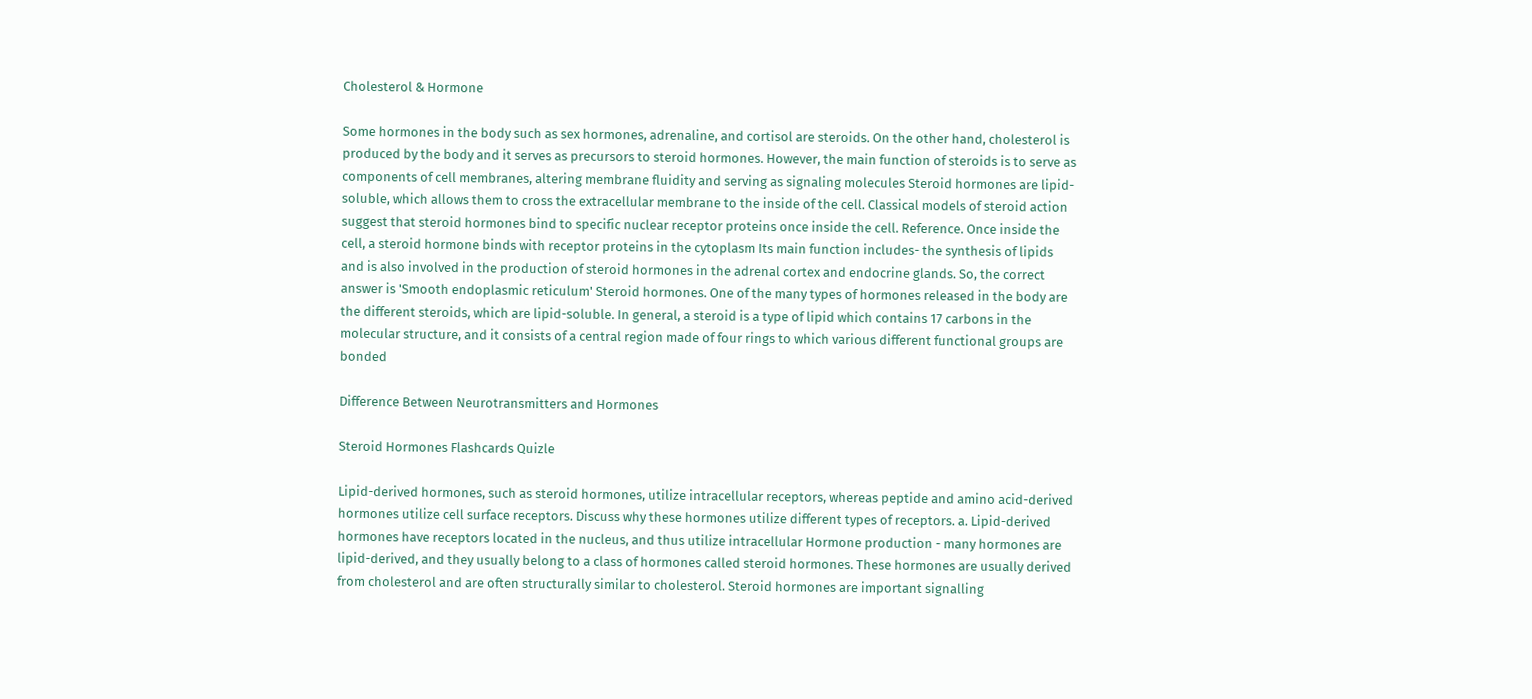Cholesterol & Hormone

Some hormones in the body such as sex hormones, adrenaline, and cortisol are steroids. On the other hand, cholesterol is produced by the body and it serves as precursors to steroid hormones. However, the main function of steroids is to serve as components of cell membranes, altering membrane fluidity and serving as signaling molecules Steroid hormones are lipid-soluble, which allows them to cross the extracellular membrane to the inside of the cell. Classical models of steroid action suggest that steroid hormones bind to specific nuclear receptor proteins once inside the cell. Reference. Once inside the cell, a steroid hormone binds with receptor proteins in the cytoplasm Its main function includes- the synthesis of lipids and is also involved in the production of steroid hormones in the adrenal cortex and endocrine glands. So, the correct answer is 'Smooth endoplasmic reticulum' Steroid hormones. One of the many types of hormones released in the body are the different steroids, which are lipid-soluble. In general, a steroid is a type of lipid which contains 17 carbons in the molecular structure, and it consists of a central region made of four rings to which various different functional groups are bonded

Difference Between Neurotransmitters and Hormones

Steroid Hormones Flashcards Quizle

Lipid-derived hormones, such as steroid hormones, utilize intracellular receptors, whereas peptide and amino acid-derived hormones utilize cell surface receptors. Discuss why these hormones utilize different types of receptors. a. Lipid-derived hormones have receptors located in the nucleus, and thus utilize intracellular Hormone production - many hormones are lipid-derived, and they usually belong to a class of hormones called steroid hormones. These hormones are usually derived from cholesterol and are often structurally similar to cholesterol. Steroid hormones are important signalling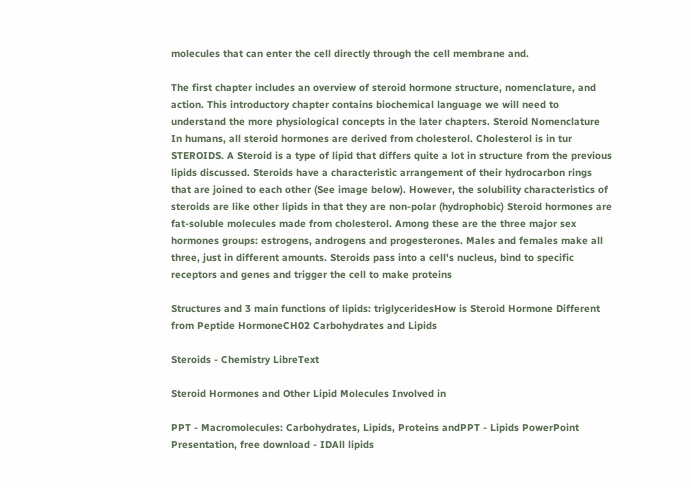molecules that can enter the cell directly through the cell membrane and.

The first chapter includes an overview of steroid hormone structure, nomenclature, and action. This introductory chapter contains biochemical language we will need to understand the more physiological concepts in the later chapters. Steroid Nomenclature In humans, all steroid hormones are derived from cholesterol. Cholesterol is in tur STEROIDS. A Steroid is a type of lipid that differs quite a lot in structure from the previous lipids discussed. Steroids have a characteristic arrangement of their hydrocarbon rings that are joined to each other (See image below). However, the solubility characteristics of steroids are like other lipids in that they are non-polar (hydrophobic) Steroid hormones are fat-soluble molecules made from cholesterol. Among these are the three major sex hormones groups: estrogens, androgens and progesterones. Males and females make all three, just in different amounts. Steroids pass into a cell's nucleus, bind to specific receptors and genes and trigger the cell to make proteins

Structures and 3 main functions of lipids: triglyceridesHow is Steroid Hormone Different from Peptide HormoneCH02 Carbohydrates and Lipids

Steroids - Chemistry LibreText

Steroid Hormones and Other Lipid Molecules Involved in

PPT - Macromolecules: Carbohydrates, Lipids, Proteins andPPT - Lipids PowerPoint Presentation, free download - IDAll lipids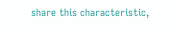share this characteristic,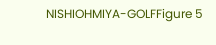NISHIOHMIYA-GOLFFigure 5